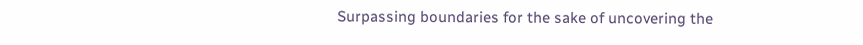Surpassing boundaries for the sake of uncovering the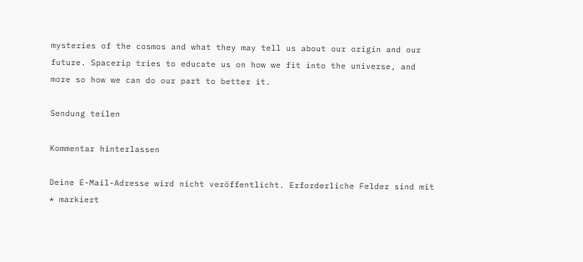mysteries of the cosmos and what they may tell us about our origin and our future. Spacerip tries to educate us on how we fit into the universe, and more so how we can do our part to better it.

Sendung teilen

Kommentar hinterlassen

Deine E-Mail-Adresse wird nicht veröffentlicht. Erforderliche Felder sind mit * markiert